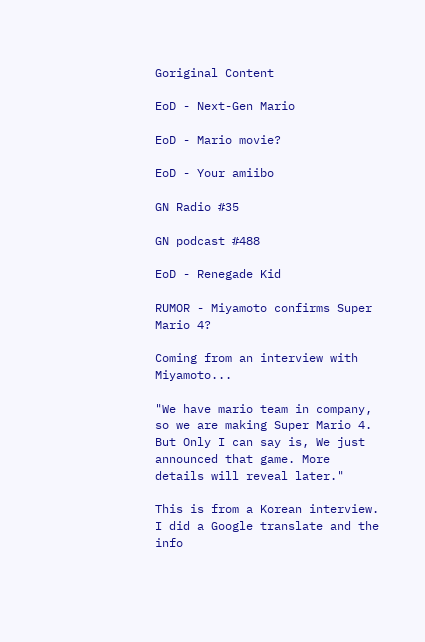Goriginal Content

EoD - Next-Gen Mario

EoD - Mario movie?

EoD - Your amiibo

GN Radio #35

GN podcast #488

EoD - Renegade Kid

RUMOR - Miyamoto confirms Super Mario 4?

Coming from an interview with Miyamoto...

"We have mario team in company, so we are making Super Mario 4. But Only I can say is, We just announced that game. More details will reveal later."

This is from a Korean interview. I did a Google translate and the info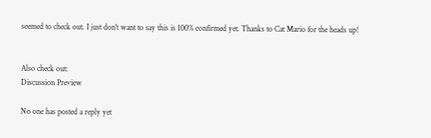seemed to check out. I just don't want to say this is 100% confirmed yet. Thanks to Cat Mario for the heads up!


Also check out:
Discussion Preview

No one has posted a reply yet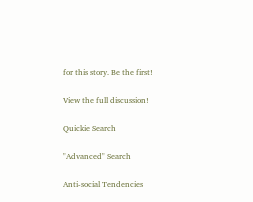for this story. Be the first!

View the full discussion!

Quickie Search

"Advanced" Search

Anti-social Tendencies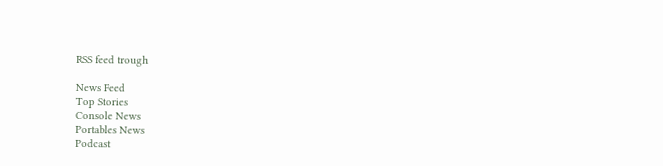RSS feed trough

News Feed
Top Stories
Console News
Portables News
Podcast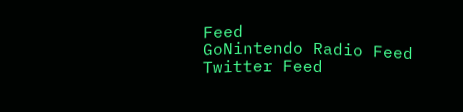Feed
GoNintendo Radio Feed
Twitter Feed